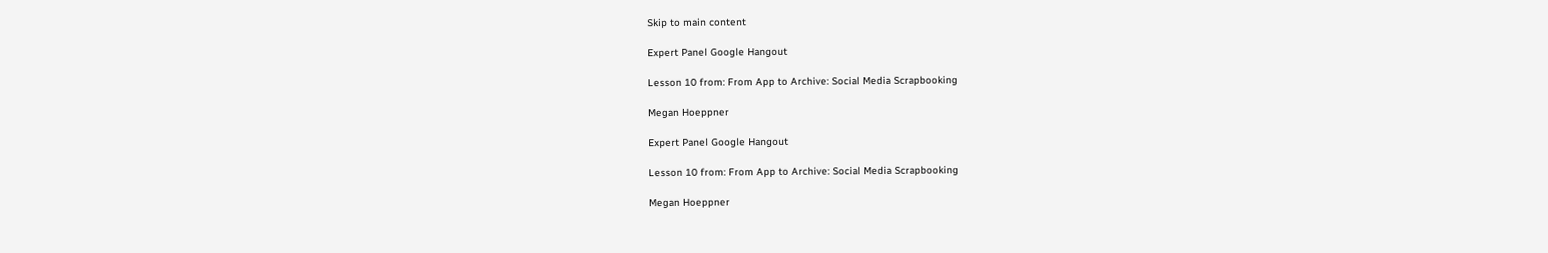Skip to main content

Expert Panel Google Hangout

Lesson 10 from: From App to Archive: Social Media Scrapbooking

Megan Hoeppner

Expert Panel Google Hangout

Lesson 10 from: From App to Archive: Social Media Scrapbooking

Megan Hoeppner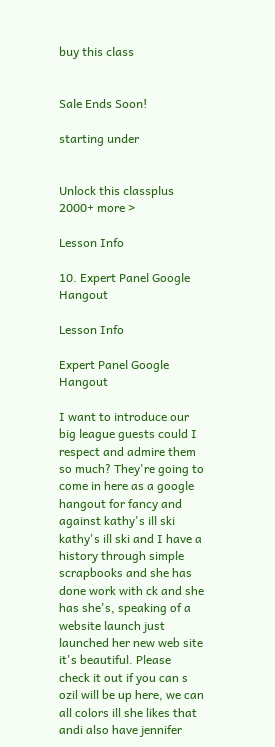buy this class


Sale Ends Soon!

starting under


Unlock this classplus 2000+ more >

Lesson Info

10. Expert Panel Google Hangout

Lesson Info

Expert Panel Google Hangout

I want to introduce our big league guests could I respect and admire them so much? They're going to come in here as a google hangout for fancy and against kathy's ill ski kathy's ill ski and I have a history through simple scrapbooks and she has done work with ck and she has she's, speaking of a website launch just launched her new web site it's beautiful. Please check it out if you can s ozil will be up here, we can all colors ill she likes that andi also have jennifer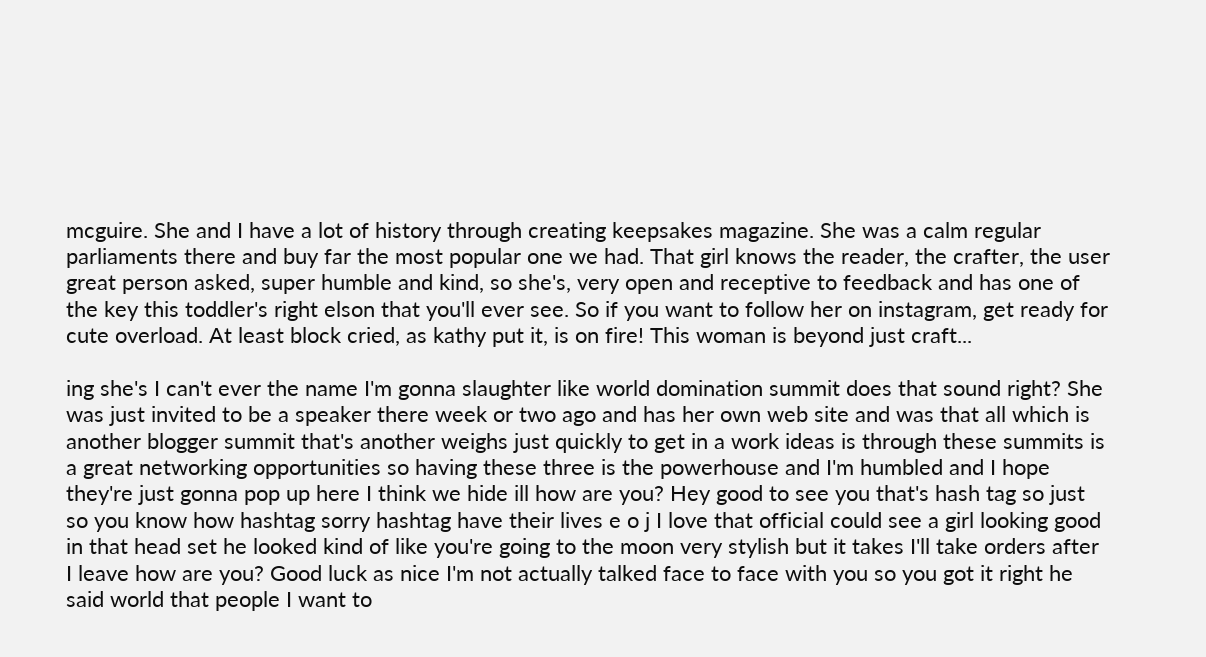mcguire. She and I have a lot of history through creating keepsakes magazine. She was a calm regular parliaments there and buy far the most popular one we had. That girl knows the reader, the crafter, the user great person asked, super humble and kind, so she's, very open and receptive to feedback and has one of the key this toddler's right elson that you'll ever see. So if you want to follow her on instagram, get ready for cute overload. At least block cried, as kathy put it, is on fire! This woman is beyond just craft...

ing she's I can't ever the name I'm gonna slaughter like world domination summit does that sound right? She was just invited to be a speaker there week or two ago and has her own web site and was that all which is another blogger summit that's another weighs just quickly to get in a work ideas is through these summits is a great networking opportunities so having these three is the powerhouse and I'm humbled and I hope they're just gonna pop up here I think we hide ill how are you? Hey good to see you that's hash tag so just so you know how hashtag sorry hashtag have their lives e o j I love that official could see a girl looking good in that head set he looked kind of like you're going to the moon very stylish but it takes I'll take orders after I leave how are you? Good luck as nice I'm not actually talked face to face with you so you got it right he said world that people I want to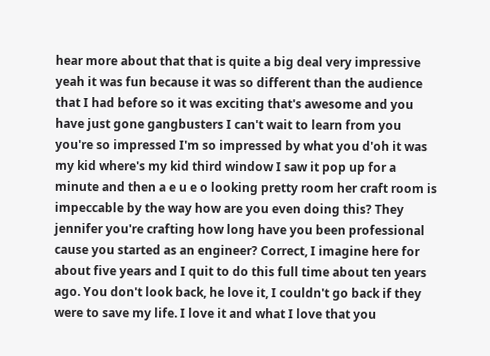hear more about that that is quite a big deal very impressive yeah it was fun because it was so different than the audience that I had before so it was exciting that's awesome and you have just gone gangbusters I can't wait to learn from you you're so impressed I'm so impressed by what you d'oh it was my kid where's my kid third window I saw it pop up for a minute and then a e u e o looking pretty room her craft room is impeccable by the way how are you even doing this? They jennifer you're crafting how long have you been professional cause you started as an engineer? Correct, I imagine here for about five years and I quit to do this full time about ten years ago. You don't look back, he love it, I couldn't go back if they were to save my life. I love it and what I love that you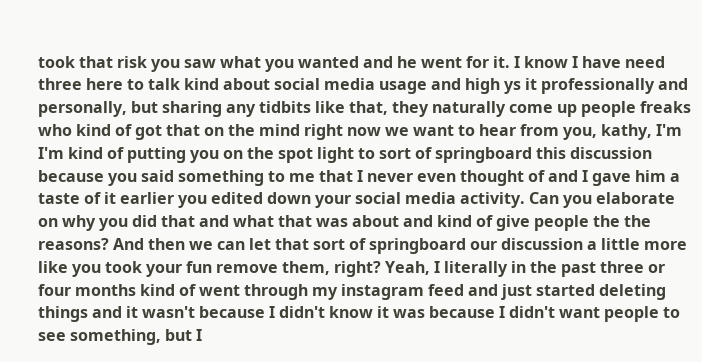took that risk you saw what you wanted and he went for it. I know I have need three here to talk kind about social media usage and high ys it professionally and personally, but sharing any tidbits like that, they naturally come up people freaks who kind of got that on the mind right now we want to hear from you, kathy, I'm I'm kind of putting you on the spot light to sort of springboard this discussion because you said something to me that I never even thought of and I gave him a taste of it earlier you edited down your social media activity. Can you elaborate on why you did that and what that was about and kind of give people the the reasons? And then we can let that sort of springboard our discussion a little more like you took your fun remove them, right? Yeah, I literally in the past three or four months kind of went through my instagram feed and just started deleting things and it wasn't because I didn't know it was because I didn't want people to see something, but I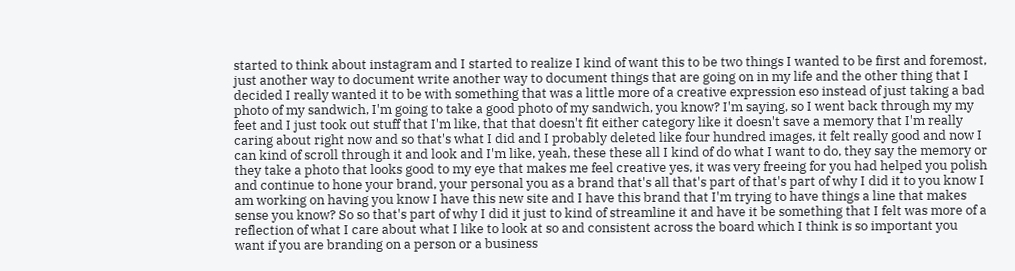started to think about instagram and I started to realize I kind of want this to be two things I wanted to be first and foremost, just another way to document write another way to document things that are going on in my life and the other thing that I decided I really wanted it to be with something that was a little more of a creative expression eso instead of just taking a bad photo of my sandwich, I'm going to take a good photo of my sandwich, you know? I'm saying, so I went back through my my feet and I just took out stuff that I'm like, that that doesn't fit either category like it doesn't save a memory that I'm really caring about right now and so that's what I did and I probably deleted like four hundred images, it felt really good and now I can kind of scroll through it and look and I'm like, yeah, these these all I kind of do what I want to do, they say the memory or they take a photo that looks good to my eye that makes me feel creative yes, it was very freeing for you had helped you polish and continue to hone your brand, your personal you as a brand that's all that's part of that's part of why I did it to you know I am working on having you know I have this new site and I have this brand that I'm trying to have things a line that makes sense you know? So so that's part of why I did it just to kind of streamline it and have it be something that I felt was more of a reflection of what I care about what I like to look at so and consistent across the board which I think is so important you want if you are branding on a person or a business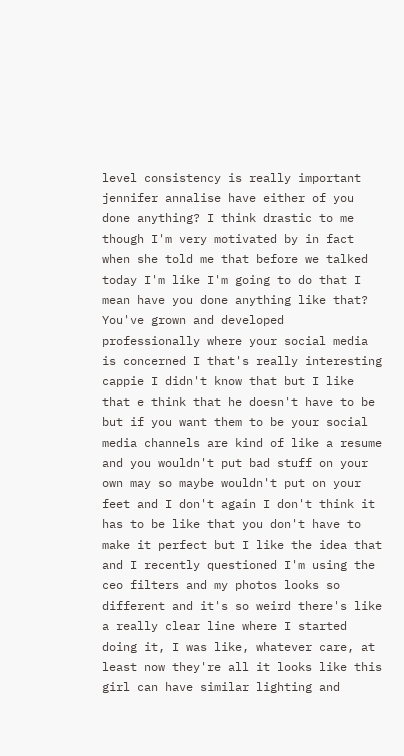level consistency is really important jennifer annalise have either of you done anything? I think drastic to me though I'm very motivated by in fact when she told me that before we talked today I'm like I'm going to do that I mean have you done anything like that? You've grown and developed professionally where your social media is concerned I that's really interesting cappie I didn't know that but I like that e think that he doesn't have to be but if you want them to be your social media channels are kind of like a resume and you wouldn't put bad stuff on your own may so maybe wouldn't put on your feet and I don't again I don't think it has to be like that you don't have to make it perfect but I like the idea that and I recently questioned I'm using the ceo filters and my photos looks so different and it's so weird there's like a really clear line where I started doing it, I was like, whatever care, at least now they're all it looks like this girl can have similar lighting and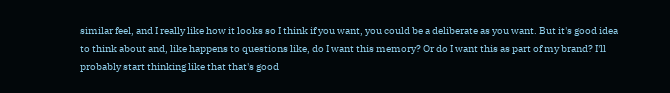similar feel, and I really like how it looks so I think if you want, you could be a deliberate as you want. But it's good idea to think about and, like happens to questions like, do I want this memory? Or do I want this as part of my brand? I'll probably start thinking like that that's good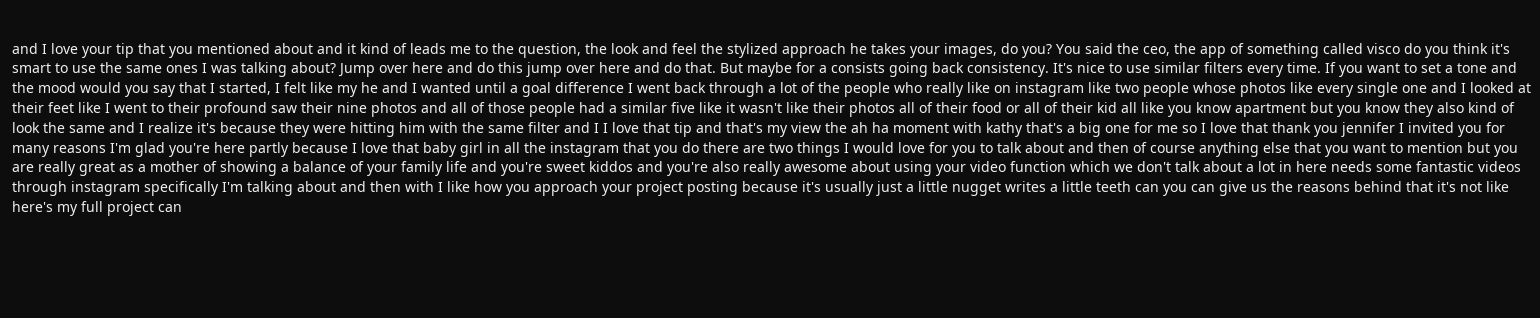and I love your tip that you mentioned about and it kind of leads me to the question, the look and feel the stylized approach he takes your images, do you? You said the ceo, the app of something called visco do you think it's smart to use the same ones I was talking about? Jump over here and do this jump over here and do that. But maybe for a consists going back consistency. It's nice to use similar filters every time. If you want to set a tone and the mood would you say that I started, I felt like my he and I wanted until a goal difference I went back through a lot of the people who really like on instagram like two people whose photos like every single one and I looked at their feet like I went to their profound saw their nine photos and all of those people had a similar five like it wasn't like their photos all of their food or all of their kid all like you know apartment but you know they also kind of look the same and I realize it's because they were hitting him with the same filter and I I love that tip and that's my view the ah ha moment with kathy that's a big one for me so I love that thank you jennifer I invited you for many reasons I'm glad you're here partly because I love that baby girl in all the instagram that you do there are two things I would love for you to talk about and then of course anything else that you want to mention but you are really great as a mother of showing a balance of your family life and you're sweet kiddos and you're also really awesome about using your video function which we don't talk about a lot in here needs some fantastic videos through instagram specifically I'm talking about and then with I like how you approach your project posting because it's usually just a little nugget writes a little teeth can you can give us the reasons behind that it's not like here's my full project can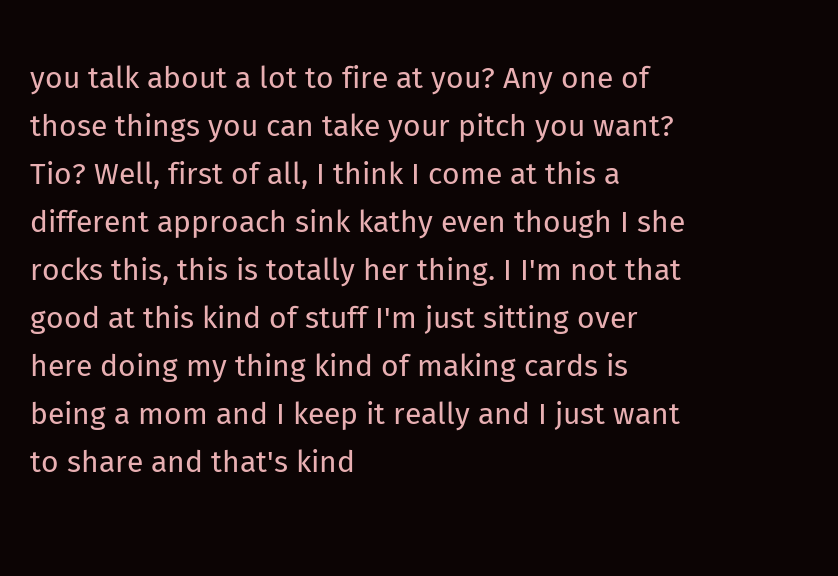you talk about a lot to fire at you? Any one of those things you can take your pitch you want? Tio? Well, first of all, I think I come at this a different approach sink kathy even though I she rocks this, this is totally her thing. I I'm not that good at this kind of stuff I'm just sitting over here doing my thing kind of making cards is being a mom and I keep it really and I just want to share and that's kind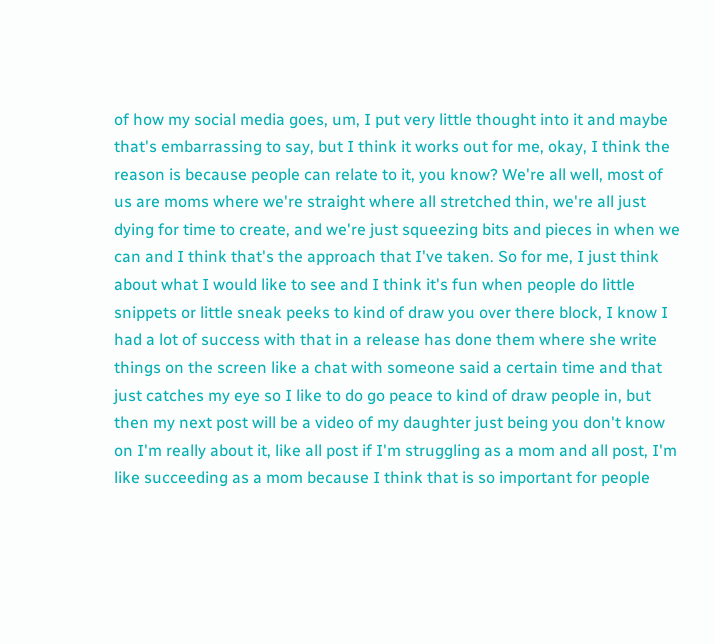of how my social media goes, um, I put very little thought into it and maybe that's embarrassing to say, but I think it works out for me, okay, I think the reason is because people can relate to it, you know? We're all well, most of us are moms where we're straight where all stretched thin, we're all just dying for time to create, and we're just squeezing bits and pieces in when we can and I think that's the approach that I've taken. So for me, I just think about what I would like to see and I think it's fun when people do little snippets or little sneak peeks to kind of draw you over there block, I know I had a lot of success with that in a release has done them where she write things on the screen like a chat with someone said a certain time and that just catches my eye so I like to do go peace to kind of draw people in, but then my next post will be a video of my daughter just being you don't know on I'm really about it, like all post if I'm struggling as a mom and all post, I'm like succeeding as a mom because I think that is so important for people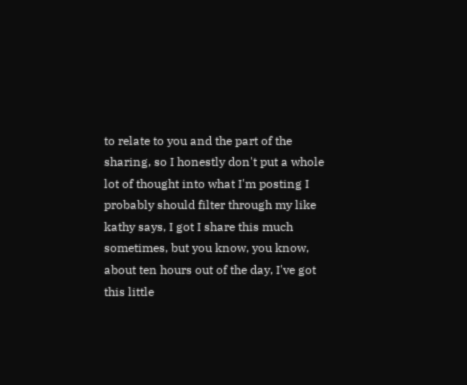to relate to you and the part of the sharing, so I honestly don't put a whole lot of thought into what I'm posting I probably should filter through my like kathy says, I got I share this much sometimes, but you know, you know, about ten hours out of the day, I've got this little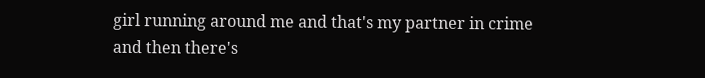girl running around me and that's my partner in crime and then there's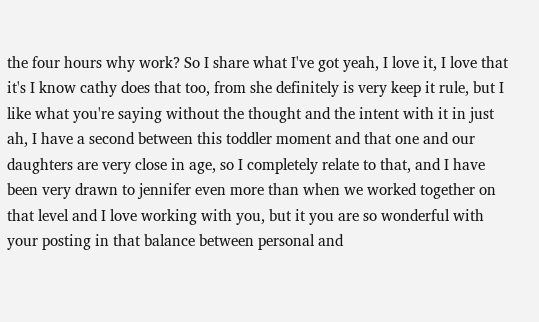the four hours why work? So I share what I've got yeah, I love it, I love that it's I know cathy does that too, from she definitely is very keep it rule, but I like what you're saying without the thought and the intent with it in just ah, I have a second between this toddler moment and that one and our daughters are very close in age, so I completely relate to that, and I have been very drawn to jennifer even more than when we worked together on that level and I love working with you, but it you are so wonderful with your posting in that balance between personal and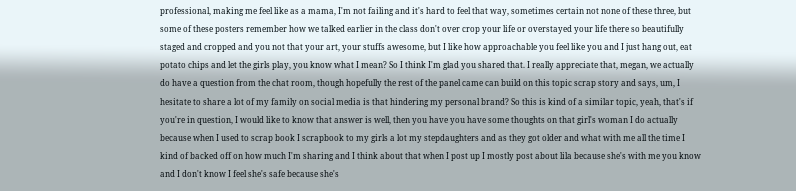professional, making me feel like as a mama, I'm not failing and it's hard to feel that way, sometimes certain not none of these three, but some of these posters remember how we talked earlier in the class don't over crop your life or overstayed your life there so beautifully staged and cropped and you not that your art, your stuffs awesome, but I like how approachable you feel like you and I just hang out, eat potato chips and let the girls play, you know what I mean? So I think I'm glad you shared that. I really appreciate that, megan, we actually do have a question from the chat room, though hopefully the rest of the panel came can build on this topic scrap story and says, um, I hesitate to share a lot of my family on social media is that hindering my personal brand? So this is kind of a similar topic, yeah, that's if you're in question, I would like to know that answer is well, then you have you have some thoughts on that girl's woman I do actually because when I used to scrap book I scrapbook to my girls a lot my stepdaughters and as they got older and what with me all the time I kind of backed off on how much I'm sharing and I think about that when I post up I mostly post about lila because she's with me you know and I don't know I feel she's safe because she's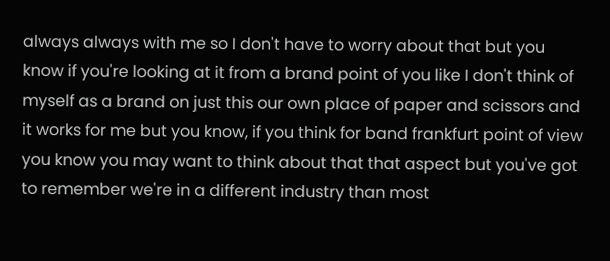always always with me so I don't have to worry about that but you know if you're looking at it from a brand point of you like I don't think of myself as a brand on just this our own place of paper and scissors and it works for me but you know, if you think for band frankfurt point of view you know you may want to think about that that aspect but you've got to remember we're in a different industry than most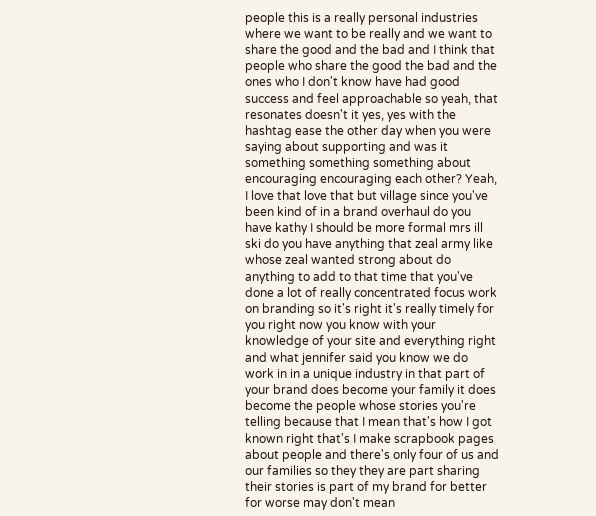people this is a really personal industries where we want to be really and we want to share the good and the bad and I think that people who share the good the bad and the ones who I don't know have had good success and feel approachable so yeah, that resonates doesn't it yes, yes with the hashtag ease the other day when you were saying about supporting and was it something something something about encouraging encouraging each other? Yeah, I love that love that but village since you've been kind of in a brand overhaul do you have kathy I should be more formal mrs ill ski do you have anything that zeal army like whose zeal wanted strong about do anything to add to that time that you've done a lot of really concentrated focus work on branding so it's right it's really timely for you right now you know with your knowledge of your site and everything right and what jennifer said you know we do work in in a unique industry in that part of your brand does become your family it does become the people whose stories you're telling because that I mean that's how I got known right that's I make scrapbook pages about people and there's only four of us and our families so they they are part sharing their stories is part of my brand for better for worse may don't mean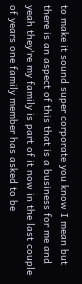to make it sound super corporate you know I mean but there is an aspect of this that is a business for me and yeah they're my family is part of it now in the last couple of years one family member has asked to be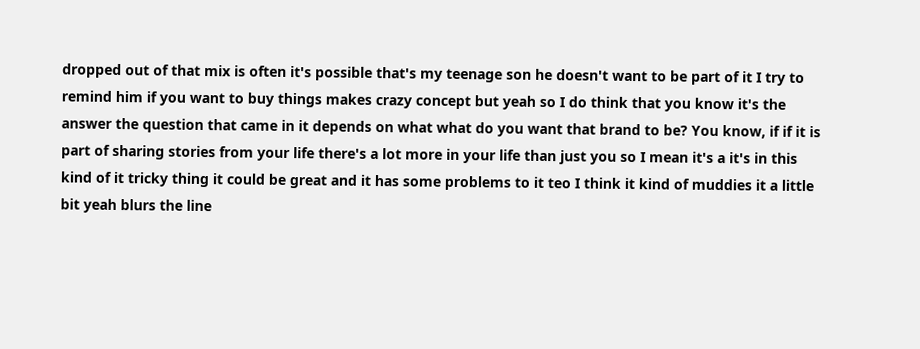dropped out of that mix is often it's possible that's my teenage son he doesn't want to be part of it I try to remind him if you want to buy things makes crazy concept but yeah so I do think that you know it's the answer the question that came in it depends on what what do you want that brand to be? You know, if if it is part of sharing stories from your life there's a lot more in your life than just you so I mean it's a it's in this kind of it tricky thing it could be great and it has some problems to it teo I think it kind of muddies it a little bit yeah blurs the line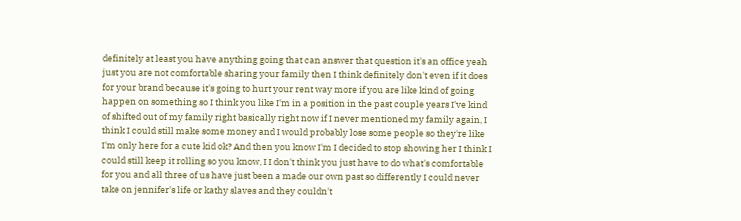definitely at least you have anything going that can answer that question it's an office yeah just you are not comfortable sharing your family then I think definitely don't even if it does for your brand because it's going to hurt your rent way more if you are like kind of going happen on something so I think you like I'm in a position in the past couple years I've kind of shifted out of my family right basically right now if I never mentioned my family again, I think I could still make some money and I would probably lose some people so they're like I'm only here for a cute kid ok? And then you know I'm I decided to stop showing her I think I could still keep it rolling so you know, I I don't think you just have to do what's comfortable for you and all three of us have just been a made our own past so differently I could never take on jennifer's life or kathy slaves and they couldn't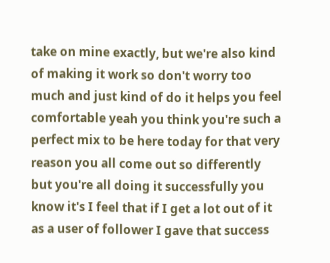take on mine exactly, but we're also kind of making it work so don't worry too much and just kind of do it helps you feel comfortable yeah you think you're such a perfect mix to be here today for that very reason you all come out so differently but you're all doing it successfully you know it's I feel that if I get a lot out of it as a user of follower I gave that success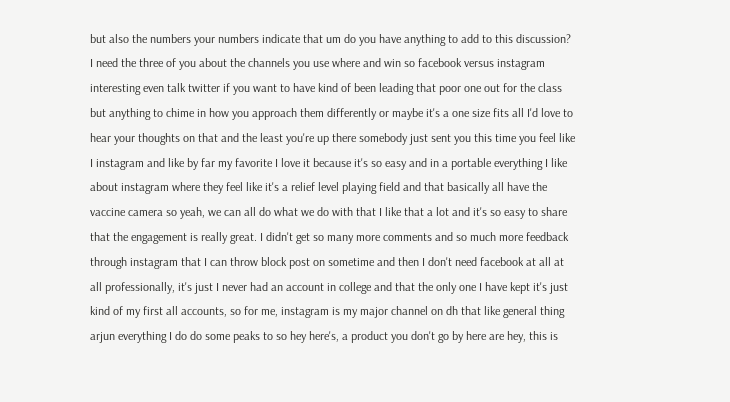but also the numbers your numbers indicate that um do you have anything to add to this discussion? I need the three of you about the channels you use where and win so facebook versus instagram interesting even talk twitter if you want to have kind of been leading that poor one out for the class but anything to chime in how you approach them differently or maybe it's a one size fits all I'd love to hear your thoughts on that and the least you're up there somebody just sent you this time you feel like I instagram and like by far my favorite I love it because it's so easy and in a portable everything I like about instagram where they feel like it's a relief level playing field and that basically all have the vaccine camera so yeah, we can all do what we do with that I like that a lot and it's so easy to share that the engagement is really great. I didn't get so many more comments and so much more feedback through instagram that I can throw block post on sometime and then I don't need facebook at all at all professionally, it's just I never had an account in college and that the only one I have kept it's just kind of my first all accounts, so for me, instagram is my major channel on dh that like general thing arjun everything I do do some peaks to so hey here's, a product you don't go by here are hey, this is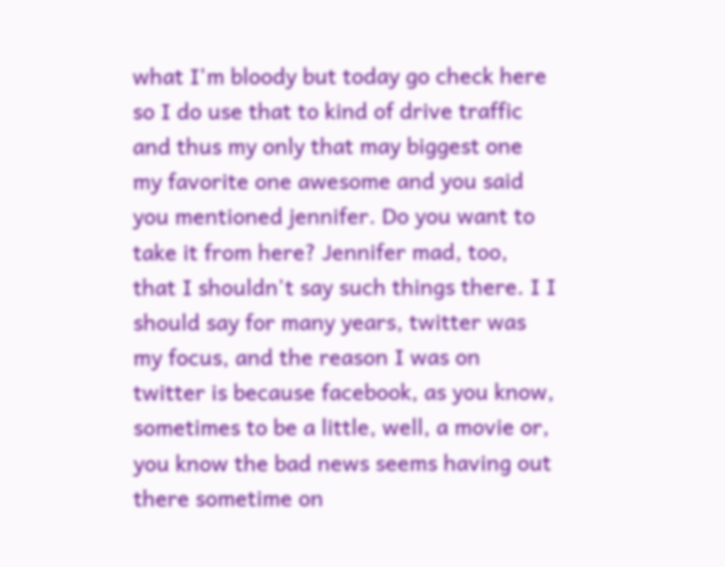what I'm bloody but today go check here so I do use that to kind of drive traffic and thus my only that may biggest one my favorite one awesome and you said you mentioned jennifer. Do you want to take it from here? Jennifer mad, too, that I shouldn't say such things there. I I should say for many years, twitter was my focus, and the reason I was on twitter is because facebook, as you know, sometimes to be a little, well, a movie or, you know the bad news seems having out there sometime on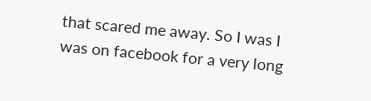that scared me away. So I was I was on facebook for a very long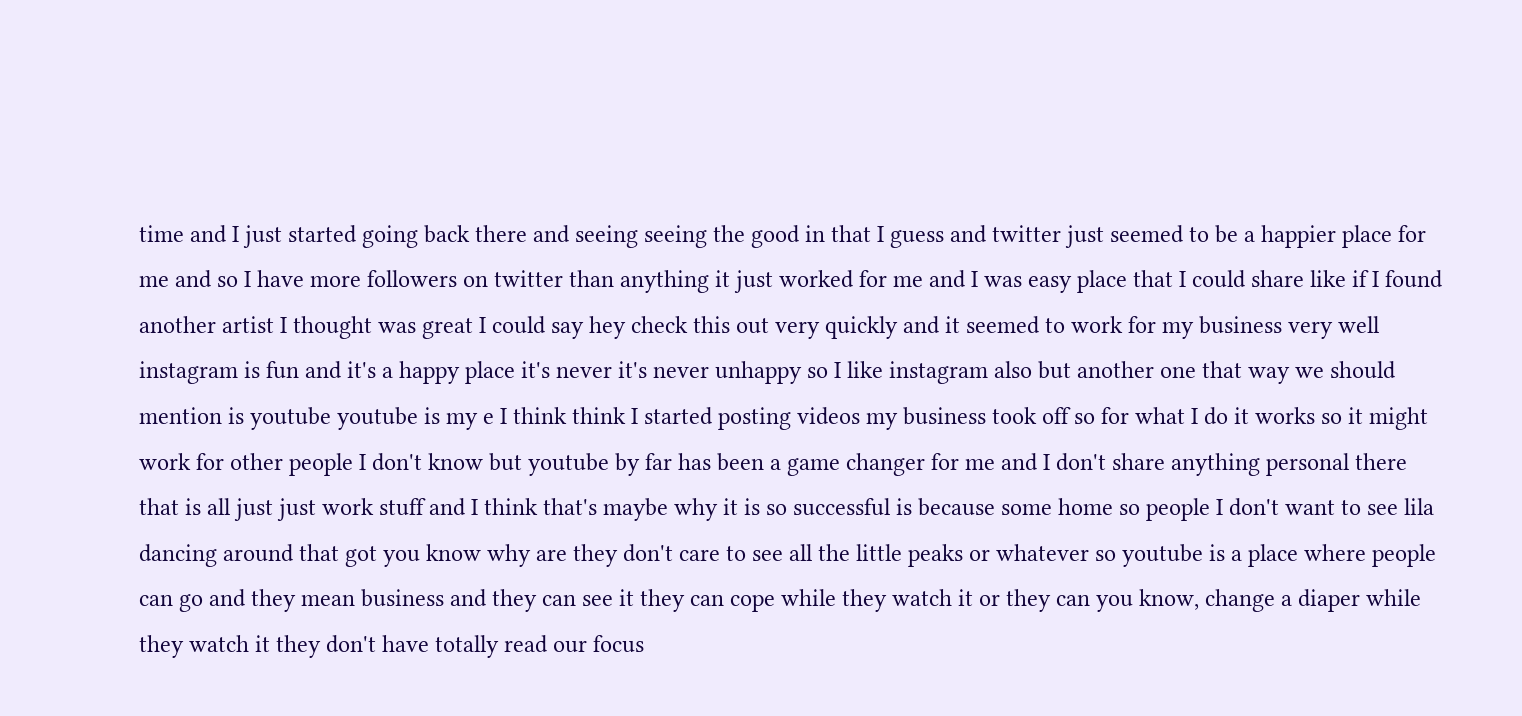time and I just started going back there and seeing seeing the good in that I guess and twitter just seemed to be a happier place for me and so I have more followers on twitter than anything it just worked for me and I was easy place that I could share like if I found another artist I thought was great I could say hey check this out very quickly and it seemed to work for my business very well instagram is fun and it's a happy place it's never it's never unhappy so I like instagram also but another one that way we should mention is youtube youtube is my e I think think I started posting videos my business took off so for what I do it works so it might work for other people I don't know but youtube by far has been a game changer for me and I don't share anything personal there that is all just just work stuff and I think that's maybe why it is so successful is because some home so people I don't want to see lila dancing around that got you know why are they don't care to see all the little peaks or whatever so youtube is a place where people can go and they mean business and they can see it they can cope while they watch it or they can you know, change a diaper while they watch it they don't have totally read our focus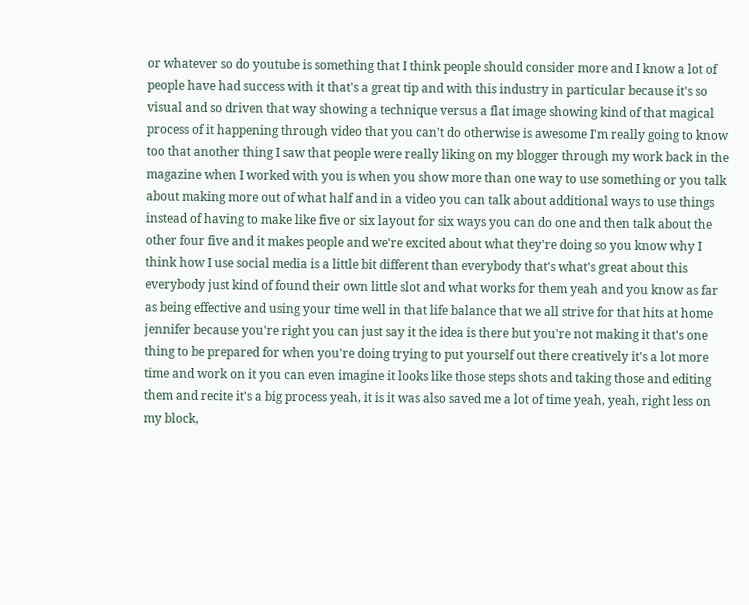or whatever so do youtube is something that I think people should consider more and I know a lot of people have had success with it that's a great tip and with this industry in particular because it's so visual and so driven that way showing a technique versus a flat image showing kind of that magical process of it happening through video that you can't do otherwise is awesome I'm really going to know too that another thing I saw that people were really liking on my blogger through my work back in the magazine when I worked with you is when you show more than one way to use something or you talk about making more out of what half and in a video you can talk about additional ways to use things instead of having to make like five or six layout for six ways you can do one and then talk about the other four five and it makes people and we're excited about what they're doing so you know why I think how I use social media is a little bit different than everybody that's what's great about this everybody just kind of found their own little slot and what works for them yeah and you know as far as being effective and using your time well in that life balance that we all strive for that hits at home jennifer because you're right you can just say it the idea is there but you're not making it that's one thing to be prepared for when you're doing trying to put yourself out there creatively it's a lot more time and work on it you can even imagine it looks like those steps shots and taking those and editing them and recite it's a big process yeah, it is it was also saved me a lot of time yeah, yeah, right less on my block,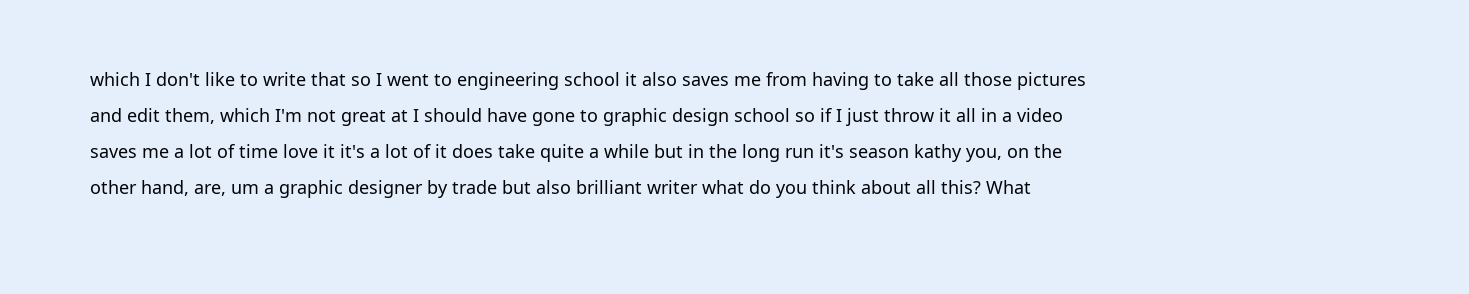which I don't like to write that so I went to engineering school it also saves me from having to take all those pictures and edit them, which I'm not great at I should have gone to graphic design school so if I just throw it all in a video saves me a lot of time love it it's a lot of it does take quite a while but in the long run it's season kathy you, on the other hand, are, um a graphic designer by trade but also brilliant writer what do you think about all this? What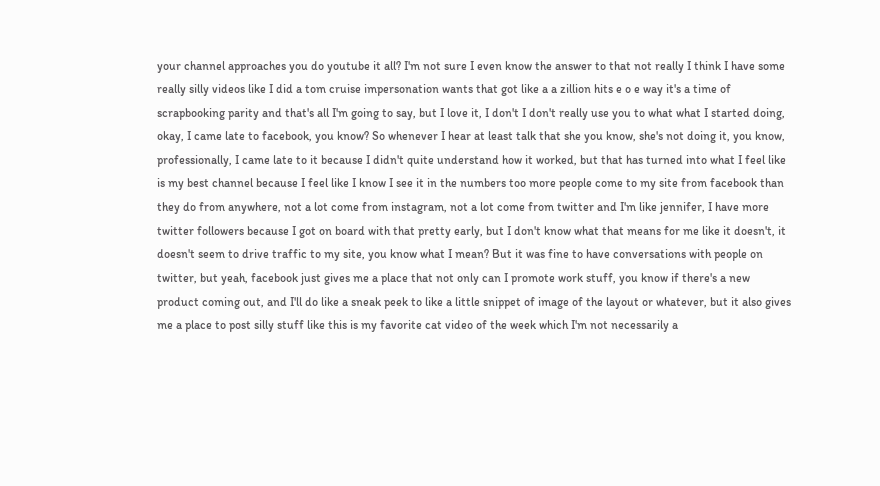your channel approaches you do youtube it all? I'm not sure I even know the answer to that not really I think I have some really silly videos like I did a tom cruise impersonation wants that got like a a zillion hits e o e way it's a time of scrapbooking parity and that's all I'm going to say, but I love it, I don't I don't really use you to what what I started doing, okay, I came late to facebook, you know? So whenever I hear at least talk that she you know, she's not doing it, you know, professionally, I came late to it because I didn't quite understand how it worked, but that has turned into what I feel like is my best channel because I feel like I know I see it in the numbers too more people come to my site from facebook than they do from anywhere, not a lot come from instagram, not a lot come from twitter and I'm like jennifer, I have more twitter followers because I got on board with that pretty early, but I don't know what that means for me like it doesn't, it doesn't seem to drive traffic to my site, you know what I mean? But it was fine to have conversations with people on twitter, but yeah, facebook just gives me a place that not only can I promote work stuff, you know if there's a new product coming out, and I'll do like a sneak peek to like a little snippet of image of the layout or whatever, but it also gives me a place to post silly stuff like this is my favorite cat video of the week which I'm not necessarily a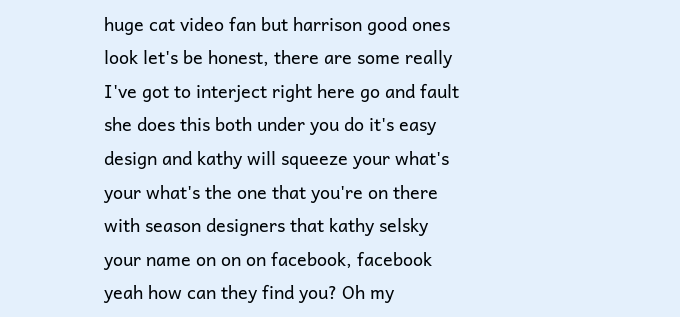huge cat video fan but harrison good ones look let's be honest, there are some really I've got to interject right here go and fault she does this both under you do it's easy design and kathy will squeeze your what's your what's the one that you're on there with season designers that kathy selsky your name on on on facebook, facebook yeah how can they find you? Oh my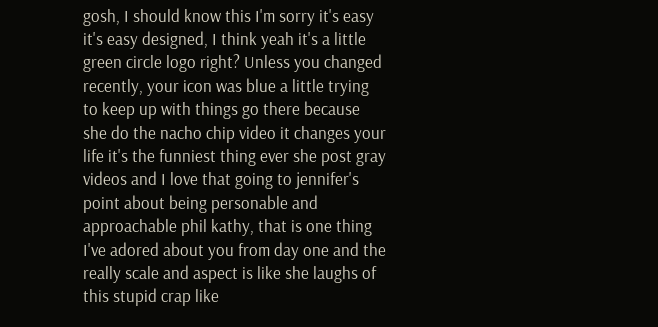gosh, I should know this I'm sorry it's easy it's easy designed, I think yeah it's a little green circle logo right? Unless you changed recently, your icon was blue a little trying to keep up with things go there because she do the nacho chip video it changes your life it's the funniest thing ever she post gray videos and I love that going to jennifer's point about being personable and approachable phil kathy, that is one thing I've adored about you from day one and the really scale and aspect is like she laughs of this stupid crap like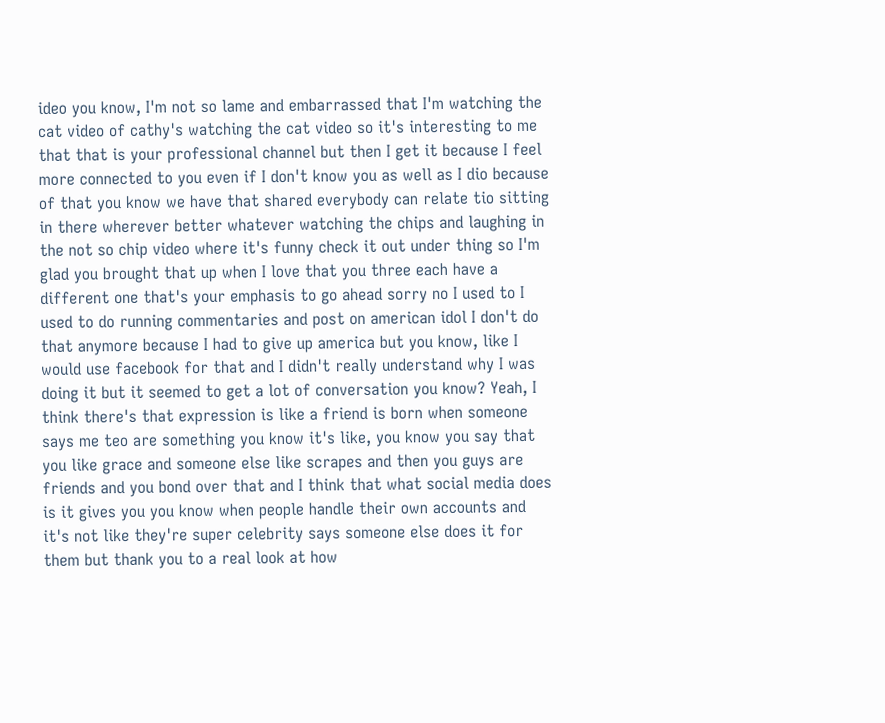ideo you know, I'm not so lame and embarrassed that I'm watching the cat video of cathy's watching the cat video so it's interesting to me that that is your professional channel but then I get it because I feel more connected to you even if I don't know you as well as I dio because of that you know we have that shared everybody can relate tio sitting in there wherever better whatever watching the chips and laughing in the not so chip video where it's funny check it out under thing so I'm glad you brought that up when I love that you three each have a different one that's your emphasis to go ahead sorry no I used to I used to do running commentaries and post on american idol I don't do that anymore because I had to give up america but you know, like I would use facebook for that and I didn't really understand why I was doing it but it seemed to get a lot of conversation you know? Yeah, I think there's that expression is like a friend is born when someone says me teo are something you know it's like, you know you say that you like grace and someone else like scrapes and then you guys are friends and you bond over that and I think that what social media does is it gives you you know when people handle their own accounts and it's not like they're super celebrity says someone else does it for them but thank you to a real look at how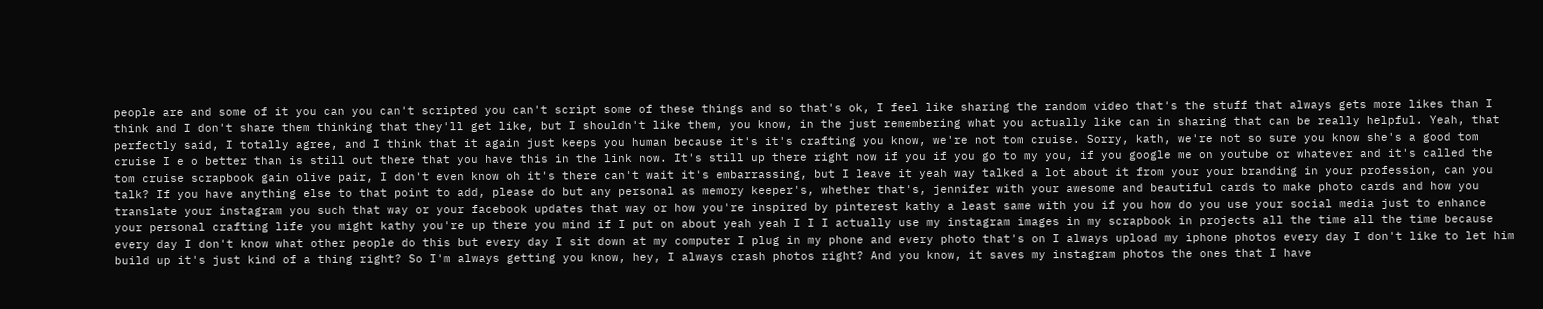people are and some of it you can you can't scripted you can't script some of these things and so that's ok, I feel like sharing the random video that's the stuff that always gets more likes than I think and I don't share them thinking that they'll get like, but I shouldn't like them, you know, in the just remembering what you actually like can in sharing that can be really helpful. Yeah, that perfectly said, I totally agree, and I think that it again just keeps you human because it's it's crafting you know, we're not tom cruise. Sorry, kath, we're not so sure you know she's a good tom cruise I e o better than is still out there that you have this in the link now. It's still up there right now if you if you go to my you, if you google me on youtube or whatever and it's called the tom cruise scrapbook gain olive pair, I don't even know oh it's there can't wait it's embarrassing, but I leave it yeah way talked a lot about it from your your branding in your profession, can you talk? If you have anything else to that point to add, please do but any personal as memory keeper's, whether that's, jennifer with your awesome and beautiful cards to make photo cards and how you translate your instagram you such that way or your facebook updates that way or how you're inspired by pinterest kathy a least same with you if you how do you use your social media just to enhance your personal crafting life you might kathy you're up there you mind if I put on about yeah yeah I I I actually use my instagram images in my scrapbook in projects all the time all the time because every day I don't know what other people do this but every day I sit down at my computer I plug in my phone and every photo that's on I always upload my iphone photos every day I don't like to let him build up it's just kind of a thing right? So I'm always getting you know, hey, I always crash photos right? And you know, it saves my instagram photos the ones that I have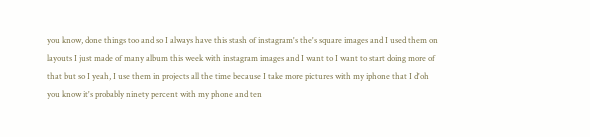you know, done things too and so I always have this stash of instagram's the's square images and I used them on layouts I just made of many album this week with instagram images and I want to I want to start doing more of that but so I yeah, I use them in projects all the time because I take more pictures with my iphone that I d'oh you know it's probably ninety percent with my phone and ten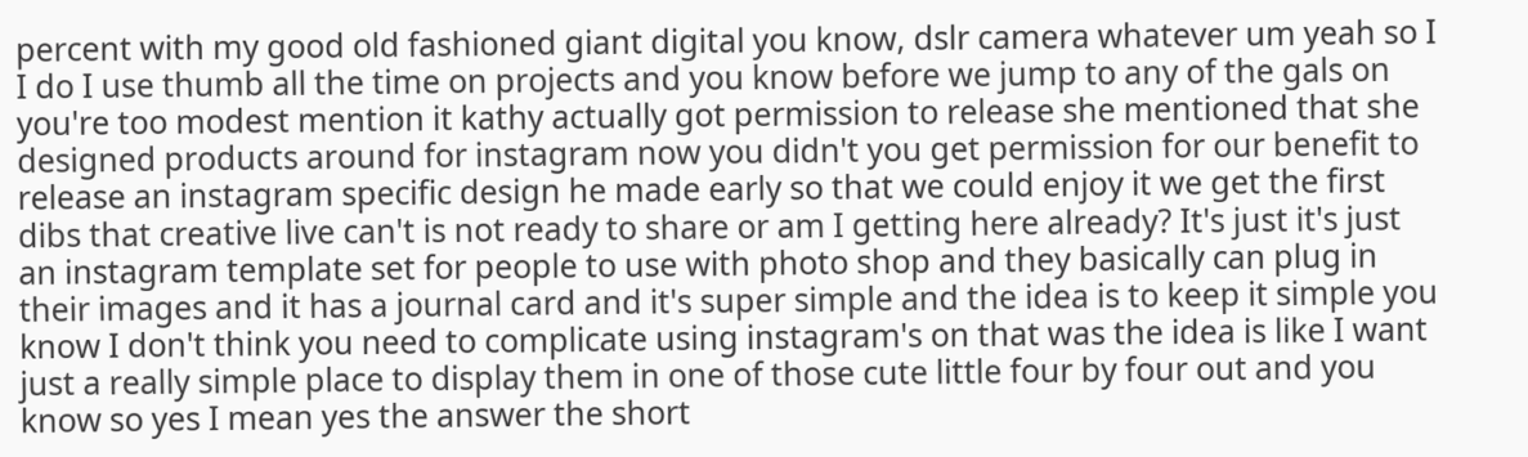percent with my good old fashioned giant digital you know, dslr camera whatever um yeah so I I do I use thumb all the time on projects and you know before we jump to any of the gals on you're too modest mention it kathy actually got permission to release she mentioned that she designed products around for instagram now you didn't you get permission for our benefit to release an instagram specific design he made early so that we could enjoy it we get the first dibs that creative live can't is not ready to share or am I getting here already? It's just it's just an instagram template set for people to use with photo shop and they basically can plug in their images and it has a journal card and it's super simple and the idea is to keep it simple you know I don't think you need to complicate using instagram's on that was the idea is like I want just a really simple place to display them in one of those cute little four by four out and you know so yes I mean yes the answer the short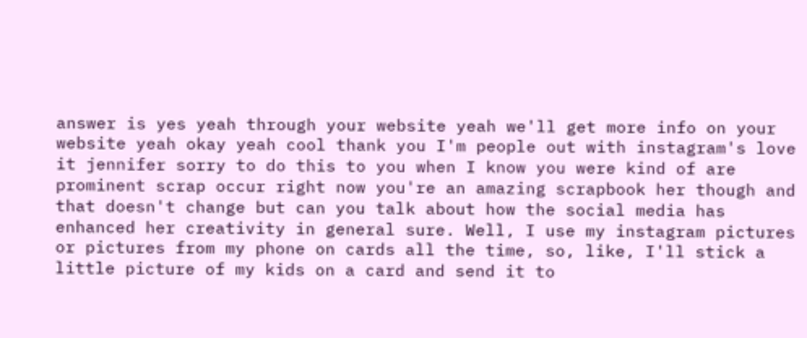answer is yes yeah through your website yeah we'll get more info on your website yeah okay yeah cool thank you I'm people out with instagram's love it jennifer sorry to do this to you when I know you were kind of are prominent scrap occur right now you're an amazing scrapbook her though and that doesn't change but can you talk about how the social media has enhanced her creativity in general sure. Well, I use my instagram pictures or pictures from my phone on cards all the time, so, like, I'll stick a little picture of my kids on a card and send it to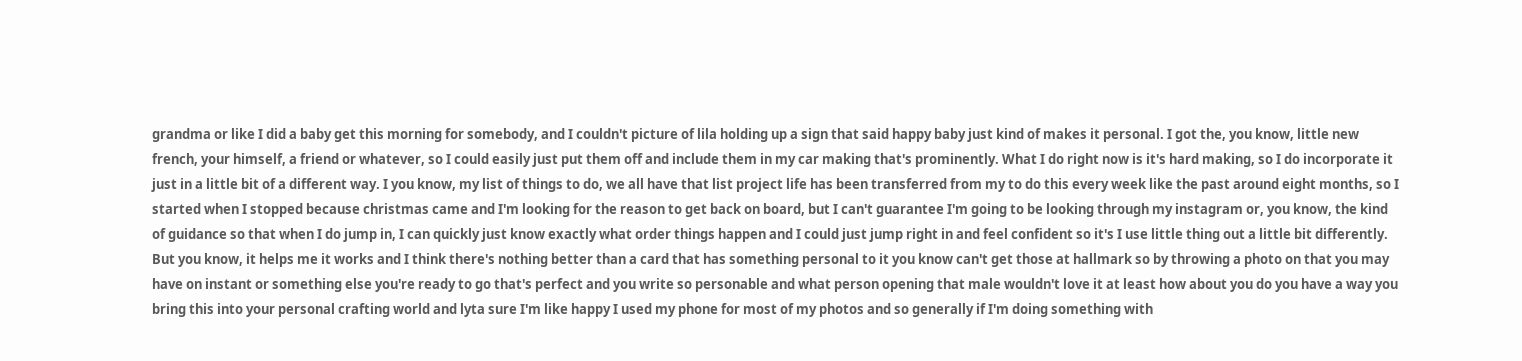grandma or like I did a baby get this morning for somebody, and I couldn't picture of lila holding up a sign that said happy baby just kind of makes it personal. I got the, you know, little new french, your himself, a friend or whatever, so I could easily just put them off and include them in my car making that's prominently. What I do right now is it's hard making, so I do incorporate it just in a little bit of a different way. I you know, my list of things to do, we all have that list project life has been transferred from my to do this every week like the past around eight months, so I started when I stopped because christmas came and I'm looking for the reason to get back on board, but I can't guarantee I'm going to be looking through my instagram or, you know, the kind of guidance so that when I do jump in, I can quickly just know exactly what order things happen and I could just jump right in and feel confident so it's I use little thing out a little bit differently. But you know, it helps me it works and I think there's nothing better than a card that has something personal to it you know can't get those at hallmark so by throwing a photo on that you may have on instant or something else you're ready to go that's perfect and you write so personable and what person opening that male wouldn't love it at least how about you do you have a way you bring this into your personal crafting world and lyta sure I'm like happy I used my phone for most of my photos and so generally if I'm doing something with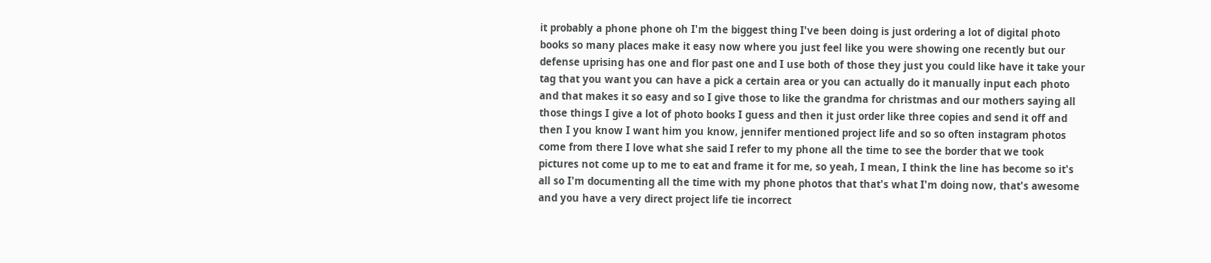it probably a phone phone oh I'm the biggest thing I've been doing is just ordering a lot of digital photo books so many places make it easy now where you just feel like you were showing one recently but our defense uprising has one and flor past one and I use both of those they just you could like have it take your tag that you want you can have a pick a certain area or you can actually do it manually input each photo and that makes it so easy and so I give those to like the grandma for christmas and our mothers saying all those things I give a lot of photo books I guess and then it just order like three copies and send it off and then I you know I want him you know, jennifer mentioned project life and so so often instagram photos come from there I love what she said I refer to my phone all the time to see the border that we took pictures not come up to me to eat and frame it for me, so yeah, I mean, I think the line has become so it's all so I'm documenting all the time with my phone photos that that's what I'm doing now, that's awesome and you have a very direct project life tie incorrect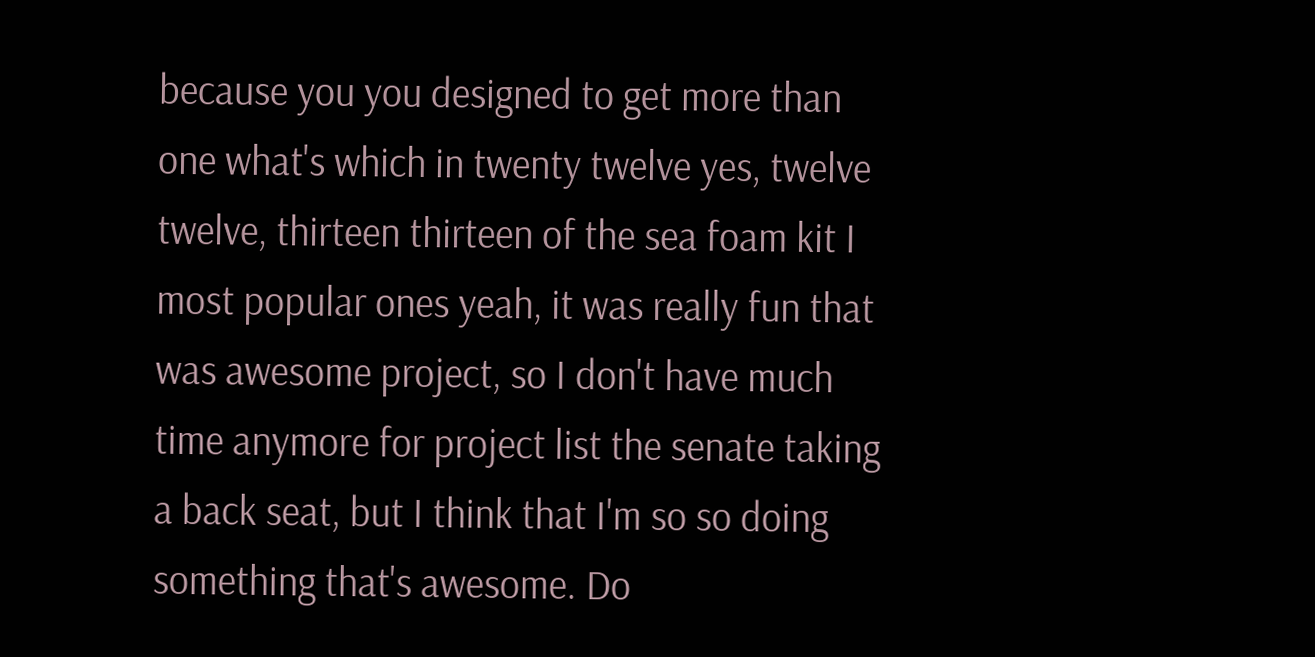because you you designed to get more than one what's which in twenty twelve yes, twelve twelve, thirteen thirteen of the sea foam kit I most popular ones yeah, it was really fun that was awesome project, so I don't have much time anymore for project list the senate taking a back seat, but I think that I'm so so doing something that's awesome. Do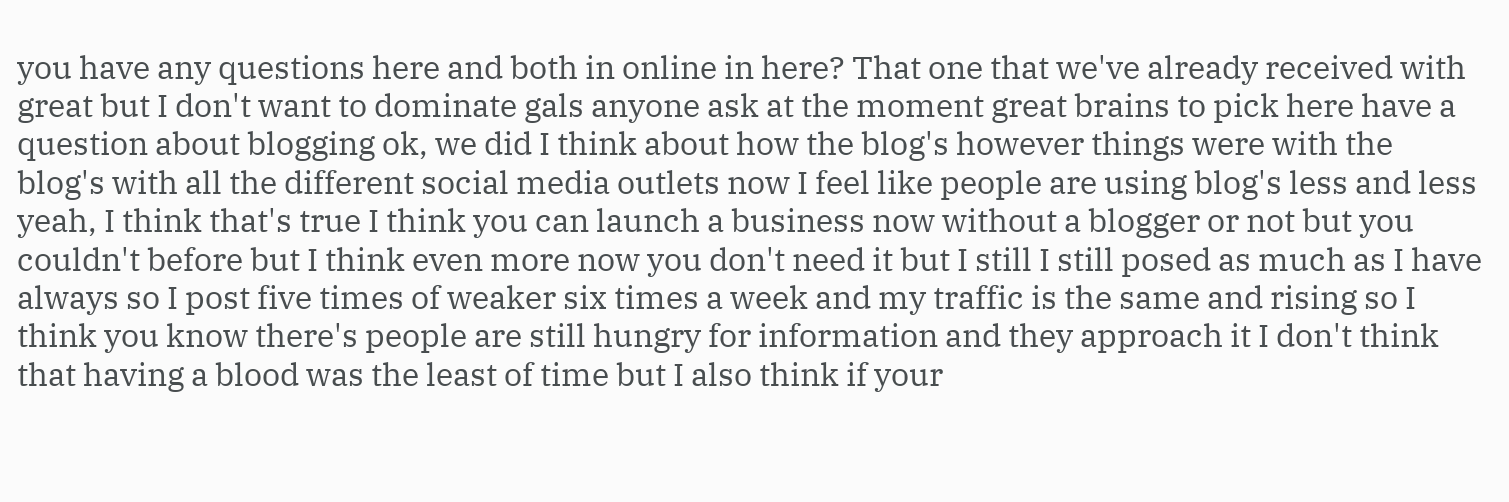you have any questions here and both in online in here? That one that we've already received with great but I don't want to dominate gals anyone ask at the moment great brains to pick here have a question about blogging ok, we did I think about how the blog's however things were with the blog's with all the different social media outlets now I feel like people are using blog's less and less yeah, I think that's true I think you can launch a business now without a blogger or not but you couldn't before but I think even more now you don't need it but I still I still posed as much as I have always so I post five times of weaker six times a week and my traffic is the same and rising so I think you know there's people are still hungry for information and they approach it I don't think that having a blood was the least of time but I also think if your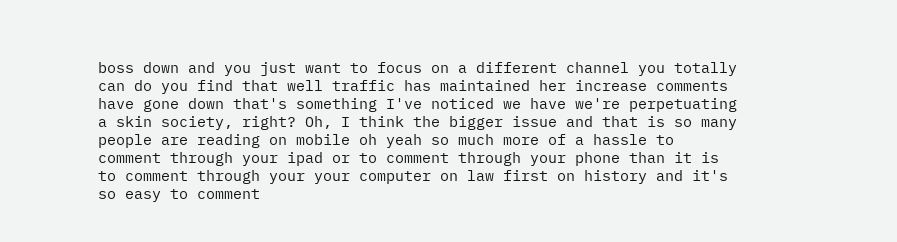boss down and you just want to focus on a different channel you totally can do you find that well traffic has maintained her increase comments have gone down that's something I've noticed we have we're perpetuating a skin society, right? Oh, I think the bigger issue and that is so many people are reading on mobile oh yeah so much more of a hassle to comment through your ipad or to comment through your phone than it is to comment through your your computer on law first on history and it's so easy to comment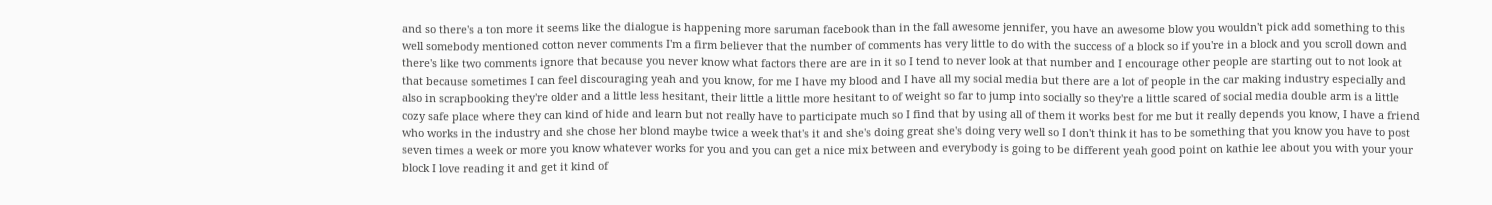and so there's a ton more it seems like the dialogue is happening more saruman facebook than in the fall awesome jennifer, you have an awesome blow you wouldn't pick add something to this well somebody mentioned cotton never comments I'm a firm believer that the number of comments has very little to do with the success of a block so if you're in a block and you scroll down and there's like two comments ignore that because you never know what factors there are are in it so I tend to never look at that number and I encourage other people are starting out to not look at that because sometimes I can feel discouraging yeah and you know, for me I have my blood and I have all my social media but there are a lot of people in the car making industry especially and also in scrapbooking they're older and a little less hesitant, their little a little more hesitant to of weight so far to jump into socially so they're a little scared of social media double arm is a little cozy safe place where they can kind of hide and learn but not really have to participate much so I find that by using all of them it works best for me but it really depends you know, I have a friend who works in the industry and she chose her blond maybe twice a week that's it and she's doing great she's doing very well so I don't think it has to be something that you know you have to post seven times a week or more you know whatever works for you and you can get a nice mix between and everybody is going to be different yeah good point on kathie lee about you with your your block I love reading it and get it kind of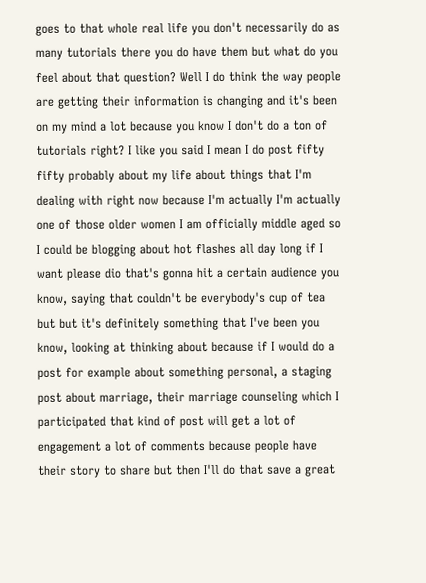goes to that whole real life you don't necessarily do as many tutorials there you do have them but what do you feel about that question? Well I do think the way people are getting their information is changing and it's been on my mind a lot because you know I don't do a ton of tutorials right? I like you said I mean I do post fifty fifty probably about my life about things that I'm dealing with right now because I'm actually I'm actually one of those older women I am officially middle aged so I could be blogging about hot flashes all day long if I want please dio that's gonna hit a certain audience you know, saying that couldn't be everybody's cup of tea but but it's definitely something that I've been you know, looking at thinking about because if I would do a post for example about something personal, a staging post about marriage, their marriage counseling which I participated that kind of post will get a lot of engagement a lot of comments because people have their story to share but then I'll do that save a great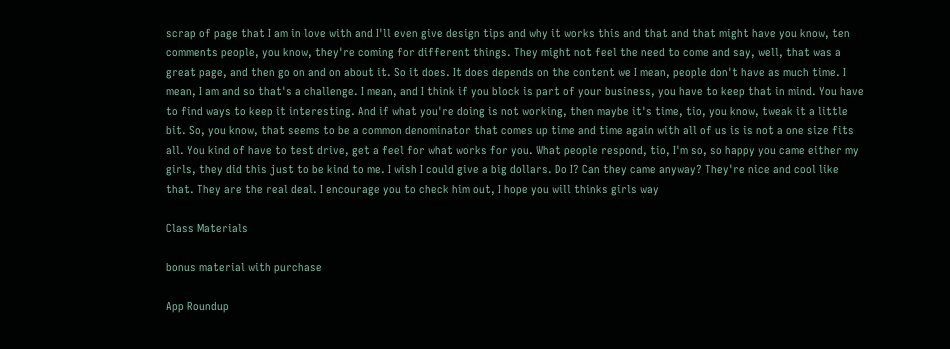scrap of page that I am in love with and I'll even give design tips and why it works this and that and that might have you know, ten comments people, you know, they're coming for different things. They might not feel the need to come and say, well, that was a great page, and then go on and on about it. So it does. It does depends on the content we I mean, people don't have as much time. I mean, I am and so that's a challenge. I mean, and I think if you block is part of your business, you have to keep that in mind. You have to find ways to keep it interesting. And if what you're doing is not working, then maybe it's time, tio, you know, tweak it a little bit. So, you know, that seems to be a common denominator that comes up time and time again with all of us is is not a one size fits all. You kind of have to test drive, get a feel for what works for you. What people respond, tio, I'm so, so happy you came either my girls, they did this just to be kind to me. I wish I could give a big dollars. Do I? Can they came anyway? They're nice and cool like that. They are the real deal. I encourage you to check him out, I hope you will thinks girls way

Class Materials

bonus material with purchase

App Roundup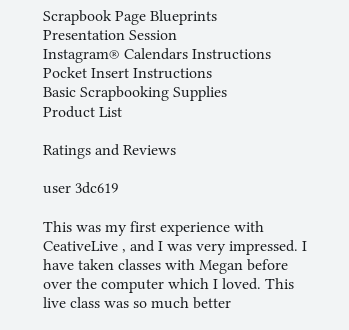Scrapbook Page Blueprints
Presentation Session
Instagram® Calendars Instructions
Pocket Insert Instructions
Basic Scrapbooking Supplies
Product List

Ratings and Reviews

user 3dc619

This was my first experience with CeativeLive , and I was very impressed. I have taken classes with Megan before over the computer which I loved. This live class was so much better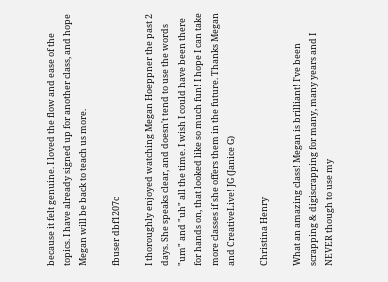because it felt genuine. I loved the flow and ease of the topics. I have already signed up for another class, and hope Megan will be back to teach us more.

fbuser dbf1207c

I thoroughly enjoyed watching Megan Hoeppner the past 2 days. She speaks clear, and doesn't tend to use the words "um" and "uh" all the time. I wish I could have been there for hands on, that looked like so much fun! I hope I can take more classes if she offers them in the future. Thanks Megan and CreativeLive! JG (Janice G)

Christina Henry

What an amazing class! Megan is brilliant! I've been scrapping & digiscrapping for many, many years and I NEVER though to use my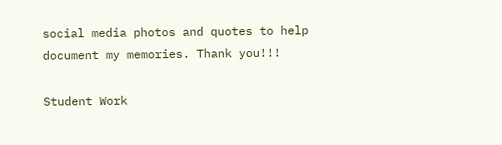social media photos and quotes to help document my memories. Thank you!!!

Student Work